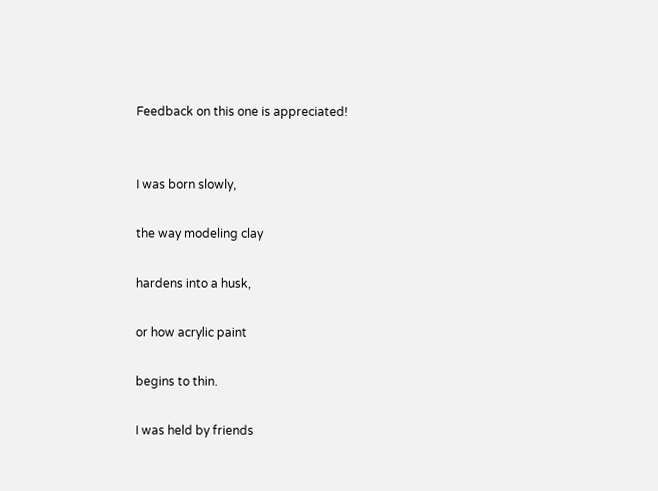Feedback on this one is appreciated!


I was born slowly,

the way modeling clay

hardens into a husk,

or how acrylic paint

begins to thin.

I was held by friends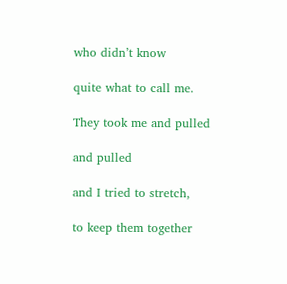who didn’t know

quite what to call me.

They took me and pulled

and pulled

and I tried to stretch,

to keep them together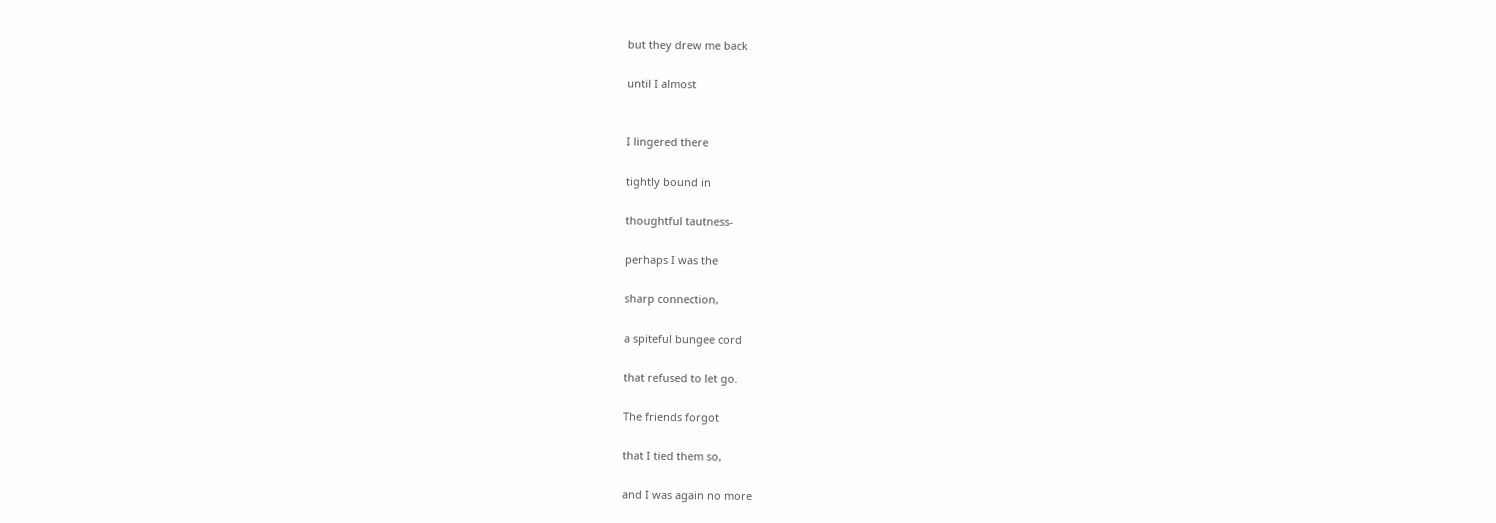but they drew me back

until I almost


I lingered there

tightly bound in

thoughtful tautness-

perhaps I was the

sharp connection,

a spiteful bungee cord

that refused to let go.

The friends forgot

that I tied them so,

and I was again no more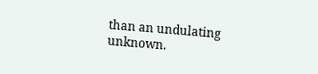than an undulating unknown.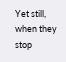Yet still, when they stop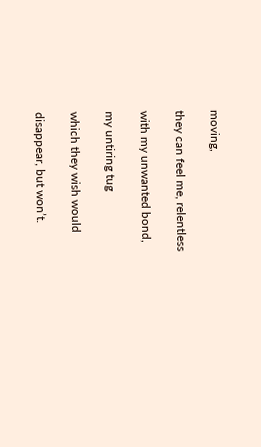moving,

they can feel me, relentless

with my unwanted bond,

my untiring tug

which they wish would

disappear, but won’t.